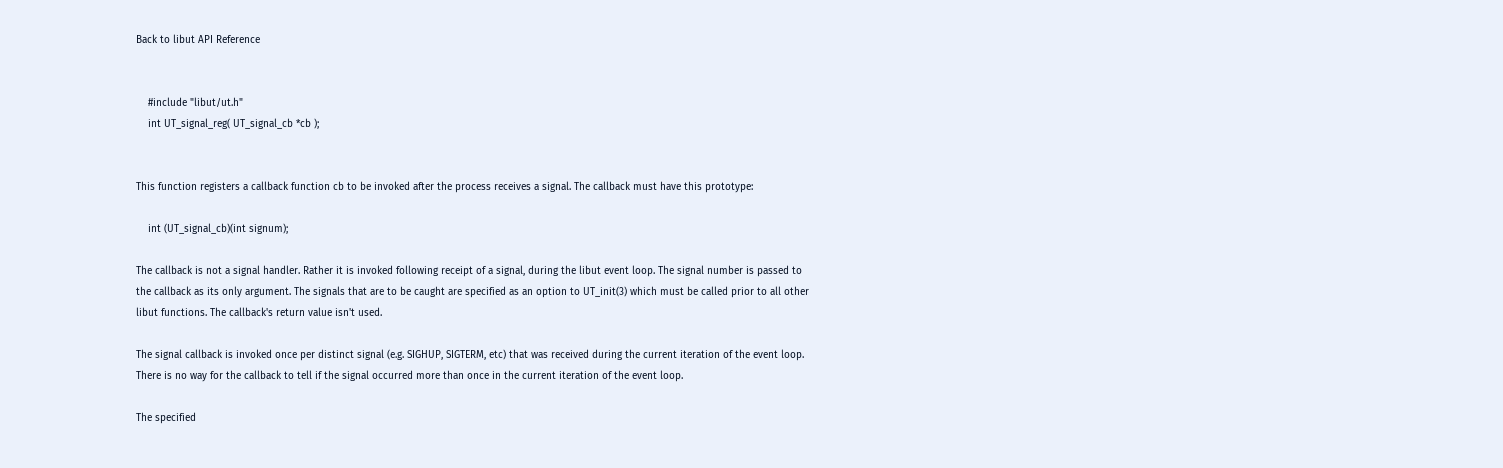Back to libut API Reference


    #include "libut/ut.h"
    int UT_signal_reg( UT_signal_cb *cb );


This function registers a callback function cb to be invoked after the process receives a signal. The callback must have this prototype:

    int (UT_signal_cb)(int signum);

The callback is not a signal handler. Rather it is invoked following receipt of a signal, during the libut event loop. The signal number is passed to the callback as its only argument. The signals that are to be caught are specified as an option to UT_init(3) which must be called prior to all other libut functions. The callback's return value isn't used.

The signal callback is invoked once per distinct signal (e.g. SIGHUP, SIGTERM, etc) that was received during the current iteration of the event loop. There is no way for the callback to tell if the signal occurred more than once in the current iteration of the event loop.

The specified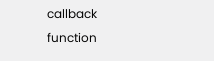callback function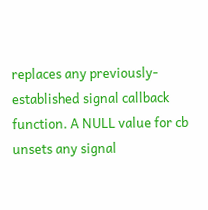replaces any previously-established signal callback function. A NULL value for cb unsets any signal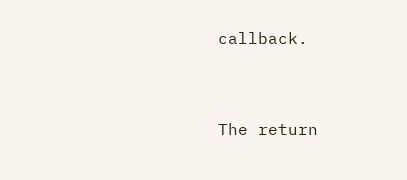callback.


The return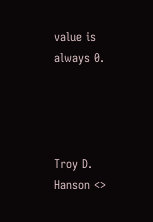value is always 0.




Troy D. Hanson <>